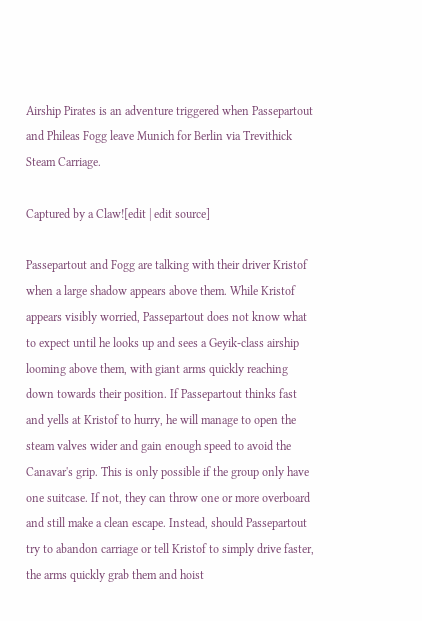Airship Pirates is an adventure triggered when Passepartout and Phileas Fogg leave Munich for Berlin via Trevithick Steam Carriage.

Captured by a Claw![edit | edit source]

Passepartout and Fogg are talking with their driver Kristof when a large shadow appears above them. While Kristof appears visibly worried, Passepartout does not know what to expect until he looks up and sees a Geyik-class airship looming above them, with giant arms quickly reaching down towards their position. If Passepartout thinks fast and yells at Kristof to hurry, he will manage to open the steam valves wider and gain enough speed to avoid the Canavar's grip. This is only possible if the group only have one suitcase. If not, they can throw one or more overboard and still make a clean escape. Instead, should Passepartout try to abandon carriage or tell Kristof to simply drive faster, the arms quickly grab them and hoist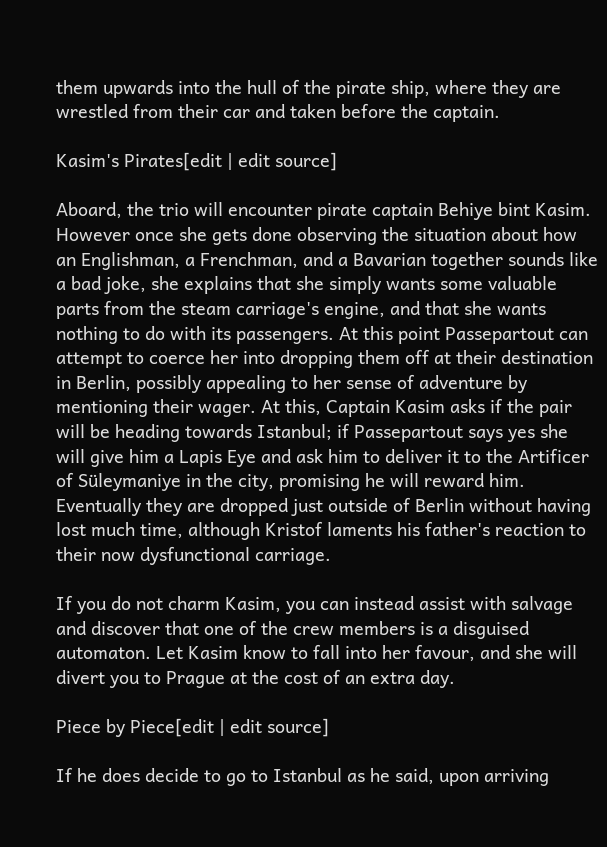them upwards into the hull of the pirate ship, where they are wrestled from their car and taken before the captain.

Kasim's Pirates[edit | edit source]

Aboard, the trio will encounter pirate captain Behiye bint Kasim. However once she gets done observing the situation about how an Englishman, a Frenchman, and a Bavarian together sounds like a bad joke, she explains that she simply wants some valuable parts from the steam carriage's engine, and that she wants nothing to do with its passengers. At this point Passepartout can attempt to coerce her into dropping them off at their destination in Berlin, possibly appealing to her sense of adventure by mentioning their wager. At this, Captain Kasim asks if the pair will be heading towards Istanbul; if Passepartout says yes she will give him a Lapis Eye and ask him to deliver it to the Artificer of Süleymaniye in the city, promising he will reward him. Eventually they are dropped just outside of Berlin without having lost much time, although Kristof laments his father's reaction to their now dysfunctional carriage.

If you do not charm Kasim, you can instead assist with salvage and discover that one of the crew members is a disguised automaton. Let Kasim know to fall into her favour, and she will divert you to Prague at the cost of an extra day.

Piece by Piece[edit | edit source]

If he does decide to go to Istanbul as he said, upon arriving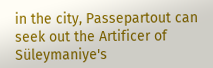in the city, Passepartout can seek out the Artificer of Süleymaniye's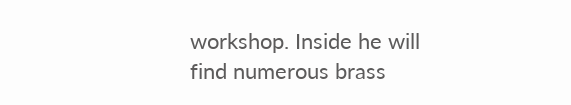workshop. Inside he will find numerous brass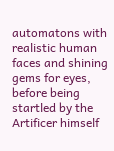automatons with realistic human faces and shining gems for eyes, before being startled by the Artificer himself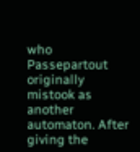who Passepartout originally mistook as another automaton. After giving the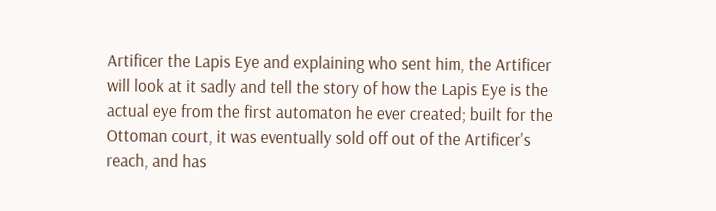Artificer the Lapis Eye and explaining who sent him, the Artificer will look at it sadly and tell the story of how the Lapis Eye is the actual eye from the first automaton he ever created; built for the Ottoman court, it was eventually sold off out of the Artificer's reach, and has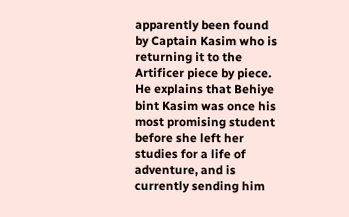apparently been found by Captain Kasim who is returning it to the Artificer piece by piece. He explains that Behiye bint Kasim was once his most promising student before she left her studies for a life of adventure, and is currently sending him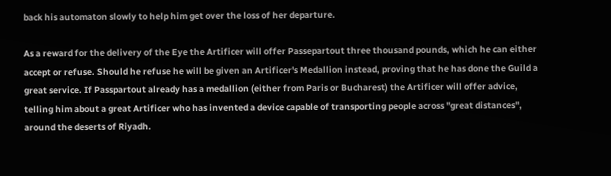back his automaton slowly to help him get over the loss of her departure.

As a reward for the delivery of the Eye the Artificer will offer Passepartout three thousand pounds, which he can either accept or refuse. Should he refuse he will be given an Artificer's Medallion instead, proving that he has done the Guild a great service. If Passpartout already has a medallion (either from Paris or Bucharest) the Artificer will offer advice, telling him about a great Artificer who has invented a device capable of transporting people across "great distances", around the deserts of Riyadh.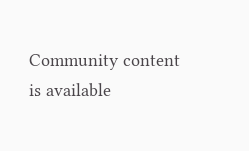Community content is available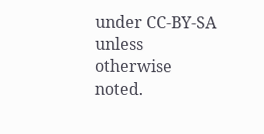under CC-BY-SA unless otherwise noted.